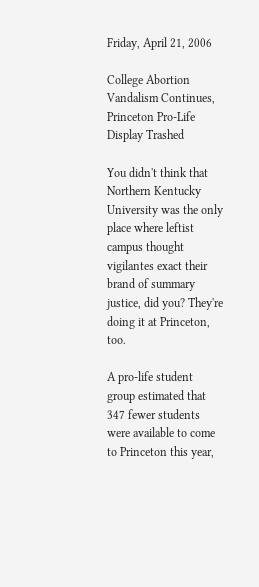Friday, April 21, 2006

College Abortion Vandalism Continues, Princeton Pro-Life Display Trashed

You didn't think that Northern Kentucky University was the only place where leftist campus thought vigilantes exact their brand of summary justice, did you? They're doing it at Princeton, too.

A pro-life student group estimated that 347 fewer students were available to come to Princeton this year,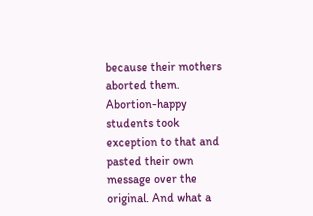because their mothers aborted them. Abortion-happy students took exception to that and pasted their own message over the original. And what a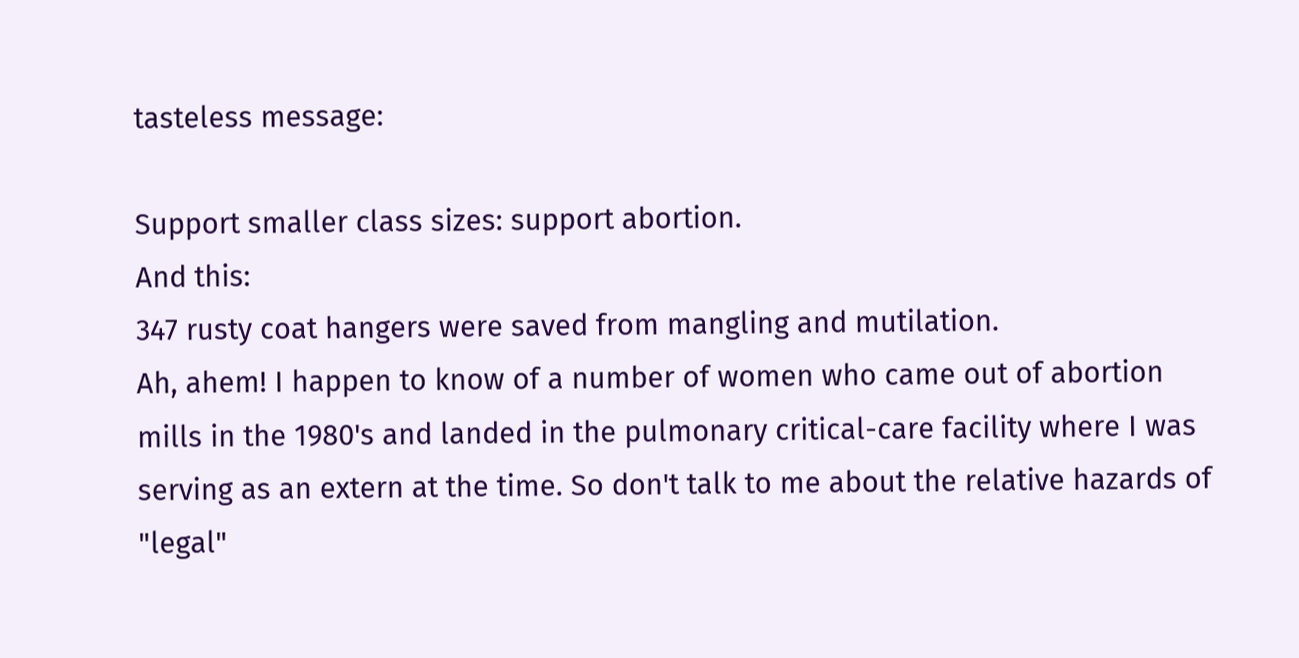tasteless message:

Support smaller class sizes: support abortion.
And this:
347 rusty coat hangers were saved from mangling and mutilation.
Ah, ahem! I happen to know of a number of women who came out of abortion mills in the 1980's and landed in the pulmonary critical-care facility where I was serving as an extern at the time. So don't talk to me about the relative hazards of "legal"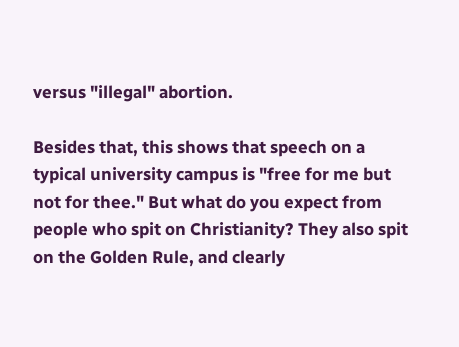versus "illegal" abortion.

Besides that, this shows that speech on a typical university campus is "free for me but not for thee." But what do you expect from people who spit on Christianity? They also spit on the Golden Rule, and clearly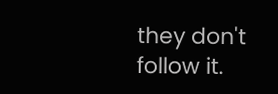they don't follow it.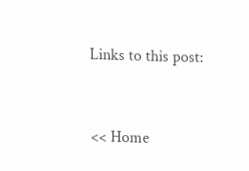Links to this post:


<< Home